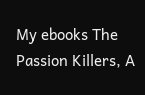My ebooks The Passion Killers, A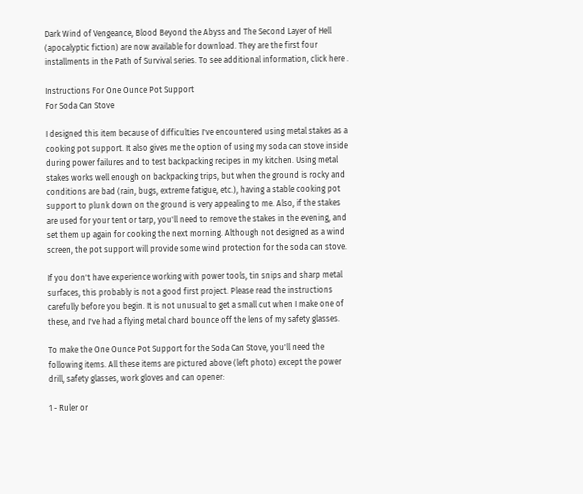Dark Wind of Vengeance, Blood Beyond the Abyss and The Second Layer of Hell (apocalyptic fiction) are now available for download. They are the first four installments in the Path of Survival series. To see additional information, click here .

Instructions For One Ounce Pot Support
For Soda Can Stove

I designed this item because of difficulties I've encountered using metal stakes as a cooking pot support. It also gives me the option of using my soda can stove inside during power failures and to test backpacking recipes in my kitchen. Using metal stakes works well enough on backpacking trips, but when the ground is rocky and conditions are bad (rain, bugs, extreme fatigue, etc.), having a stable cooking pot support to plunk down on the ground is very appealing to me. Also, if the stakes are used for your tent or tarp, you'll need to remove the stakes in the evening, and set them up again for cooking the next morning. Although not designed as a wind screen, the pot support will provide some wind protection for the soda can stove.

If you don't have experience working with power tools, tin snips and sharp metal surfaces, this probably is not a good first project. Please read the instructions carefully before you begin. It is not unusual to get a small cut when I make one of these, and I've had a flying metal chard bounce off the lens of my safety glasses.

To make the One Ounce Pot Support for the Soda Can Stove, you'll need the following items. All these items are pictured above (left photo) except the power drill, safety glasses, work gloves and can opener:

1 - Ruler or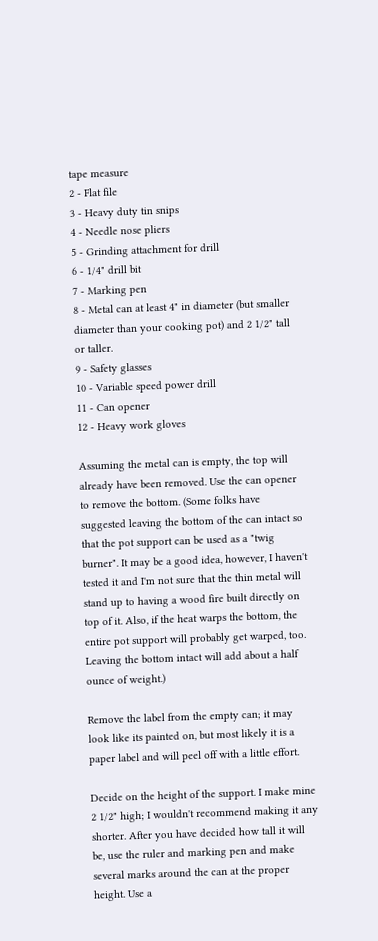tape measure
2 - Flat file
3 - Heavy duty tin snips
4 - Needle nose pliers
5 - Grinding attachment for drill
6 - 1/4" drill bit
7 - Marking pen
8 - Metal can at least 4" in diameter (but smaller diameter than your cooking pot) and 2 1/2" tall or taller.
9 - Safety glasses
10 - Variable speed power drill
11 - Can opener
12 - Heavy work gloves

Assuming the metal can is empty, the top will already have been removed. Use the can opener to remove the bottom. (Some folks have suggested leaving the bottom of the can intact so that the pot support can be used as a "twig burner". It may be a good idea, however, I haven't tested it and I'm not sure that the thin metal will stand up to having a wood fire built directly on top of it. Also, if the heat warps the bottom, the entire pot support will probably get warped, too. Leaving the bottom intact will add about a half ounce of weight.)

Remove the label from the empty can; it may look like its painted on, but most likely it is a paper label and will peel off with a little effort.

Decide on the height of the support. I make mine 2 1/2" high; I wouldn't recommend making it any shorter. After you have decided how tall it will be, use the ruler and marking pen and make several marks around the can at the proper height. Use a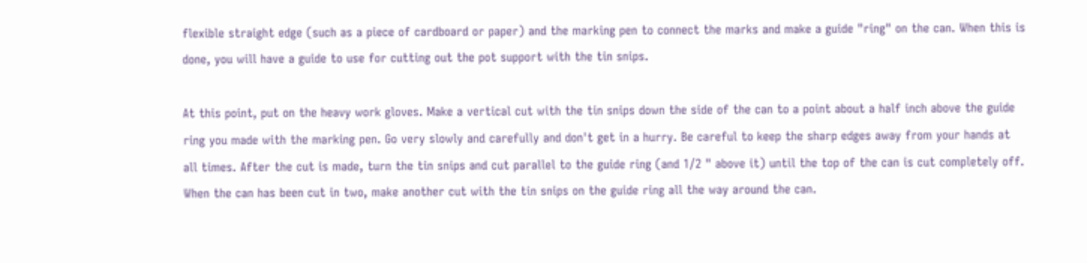flexible straight edge (such as a piece of cardboard or paper) and the marking pen to connect the marks and make a guide "ring" on the can. When this is done, you will have a guide to use for cutting out the pot support with the tin snips.

At this point, put on the heavy work gloves. Make a vertical cut with the tin snips down the side of the can to a point about a half inch above the guide ring you made with the marking pen. Go very slowly and carefully and don't get in a hurry. Be careful to keep the sharp edges away from your hands at all times. After the cut is made, turn the tin snips and cut parallel to the guide ring (and 1/2 " above it) until the top of the can is cut completely off. When the can has been cut in two, make another cut with the tin snips on the guide ring all the way around the can.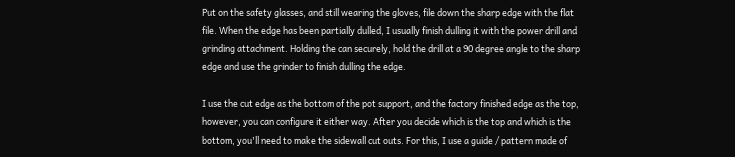Put on the safety glasses, and still wearing the gloves, file down the sharp edge with the flat file. When the edge has been partially dulled, I usually finish dulling it with the power drill and grinding attachment. Holding the can securely, hold the drill at a 90 degree angle to the sharp edge and use the grinder to finish dulling the edge.

I use the cut edge as the bottom of the pot support, and the factory finished edge as the top, however, you can configure it either way. After you decide which is the top and which is the bottom, you'll need to make the sidewall cut outs. For this, I use a guide / pattern made of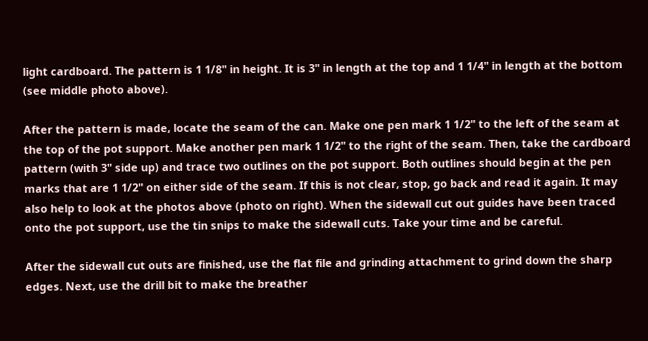light cardboard. The pattern is 1 1/8" in height. It is 3" in length at the top and 1 1/4" in length at the bottom (see middle photo above).

After the pattern is made, locate the seam of the can. Make one pen mark 1 1/2" to the left of the seam at the top of the pot support. Make another pen mark 1 1/2" to the right of the seam. Then, take the cardboard pattern (with 3" side up) and trace two outlines on the pot support. Both outlines should begin at the pen marks that are 1 1/2" on either side of the seam. If this is not clear, stop, go back and read it again. It may also help to look at the photos above (photo on right). When the sidewall cut out guides have been traced onto the pot support, use the tin snips to make the sidewall cuts. Take your time and be careful.

After the sidewall cut outs are finished, use the flat file and grinding attachment to grind down the sharp edges. Next, use the drill bit to make the breather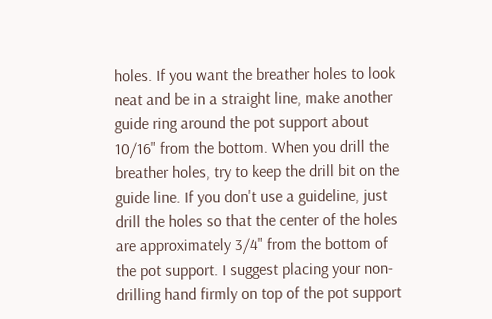holes. If you want the breather holes to look neat and be in a straight line, make another guide ring around the pot support about 10/16" from the bottom. When you drill the breather holes, try to keep the drill bit on the guide line. If you don't use a guideline, just drill the holes so that the center of the holes are approximately 3/4" from the bottom of the pot support. I suggest placing your non-drilling hand firmly on top of the pot support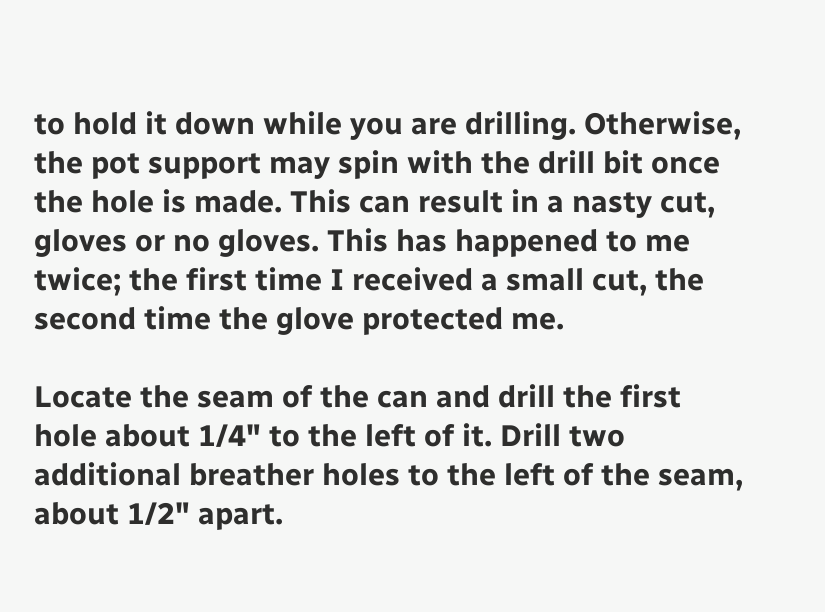to hold it down while you are drilling. Otherwise, the pot support may spin with the drill bit once the hole is made. This can result in a nasty cut, gloves or no gloves. This has happened to me twice; the first time I received a small cut, the second time the glove protected me.

Locate the seam of the can and drill the first hole about 1/4" to the left of it. Drill two additional breather holes to the left of the seam, about 1/2" apart.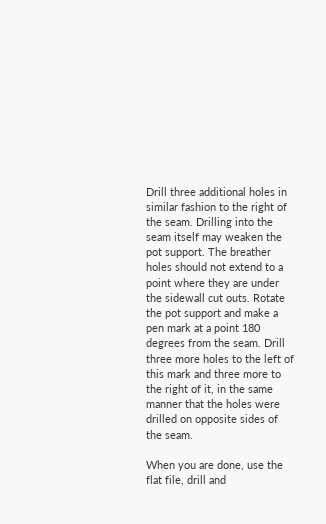Drill three additional holes in similar fashion to the right of the seam. Drilling into the seam itself may weaken the pot support. The breather holes should not extend to a point where they are under the sidewall cut outs. Rotate the pot support and make a pen mark at a point 180 degrees from the seam. Drill three more holes to the left of this mark and three more to the right of it, in the same manner that the holes were drilled on opposite sides of the seam.

When you are done, use the flat file, drill and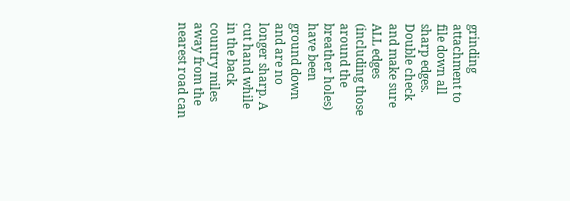grinding attachment to file down all sharp edges. Double check and make sure ALL edges (including those around the breather holes) have been ground down and are no longer sharp. A cut hand while in the back country miles away from the nearest road can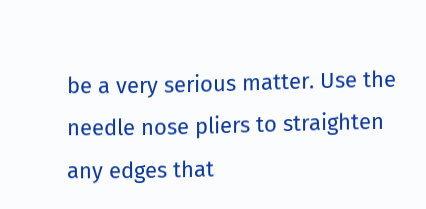be a very serious matter. Use the needle nose pliers to straighten any edges that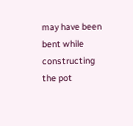may have been bent while constructing the pot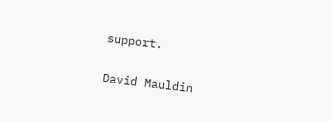support.

David Mauldin